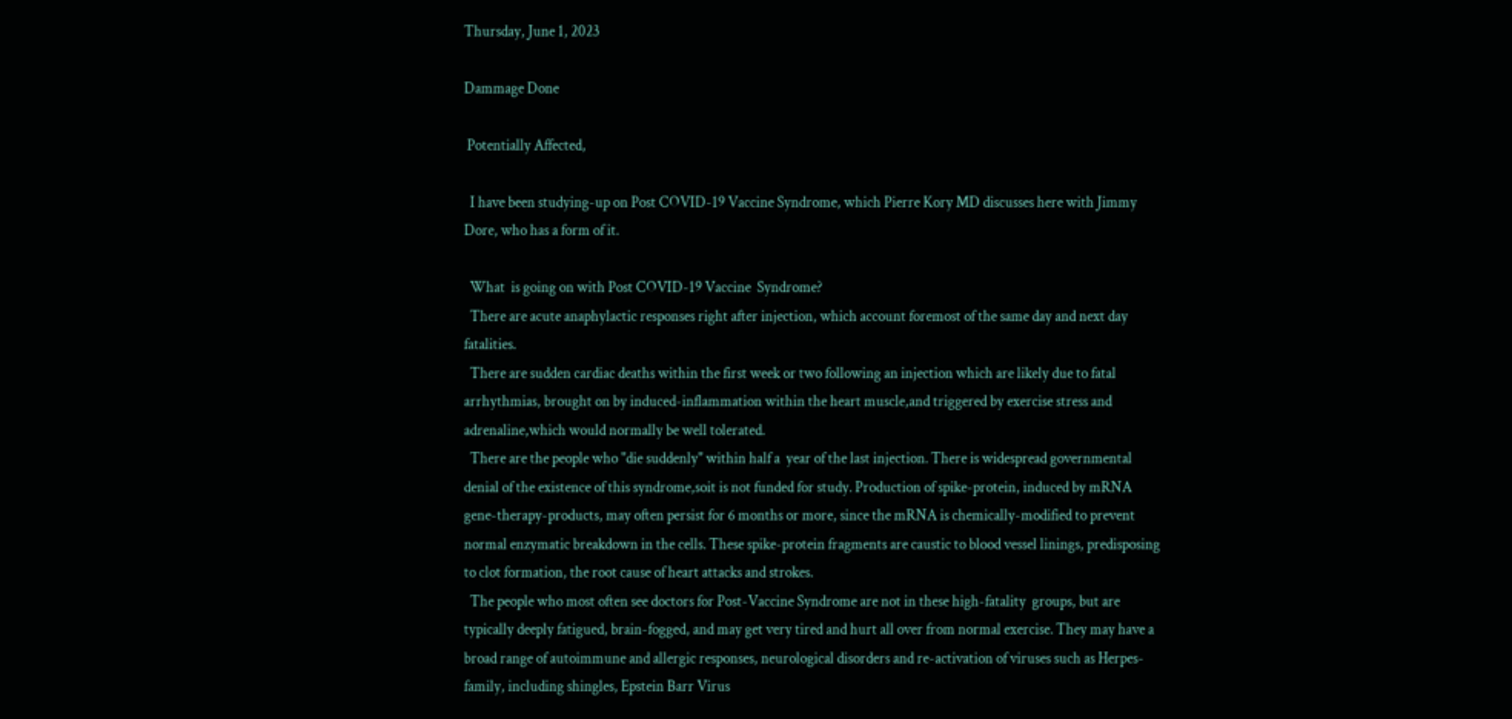Thursday, June 1, 2023

Dammage Done

 Potentially Affected,

  I have been studying-up on Post COVID-19 Vaccine Syndrome, which Pierre Kory MD discusses here with Jimmy Dore, who has a form of it.

  What  is going on with Post COVID-19 Vaccine  Syndrome?
  There are acute anaphylactic responses right after injection, which account foremost of the same day and next day fatalities.
  There are sudden cardiac deaths within the first week or two following an injection which are likely due to fatal arrhythmias, brought on by induced-inflammation within the heart muscle,and triggered by exercise stress and adrenaline,which would normally be well tolerated.
  There are the people who "die suddenly" within half a  year of the last injection. There is widespread governmental denial of the existence of this syndrome,soit is not funded for study. Production of spike-protein, induced by mRNA gene-therapy-products, may often persist for 6 months or more, since the mRNA is chemically-modified to prevent normal enzymatic breakdown in the cells. These spike-protein fragments are caustic to blood vessel linings, predisposing to clot formation, the root cause of heart attacks and strokes.
  The people who most often see doctors for Post-Vaccine Syndrome are not in these high-fatality  groups, but are typically deeply fatigued, brain-fogged, and may get very tired and hurt all over from normal exercise. They may have a broad range of autoimmune and allergic responses, neurological disorders and re-activation of viruses such as Herpes-family, including shingles, Epstein Barr Virus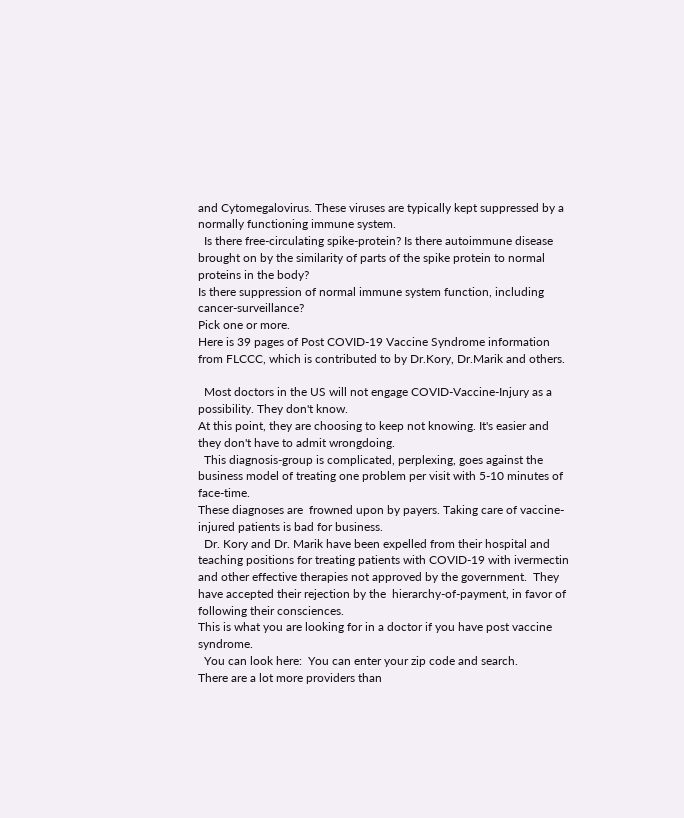and Cytomegalovirus. These viruses are typically kept suppressed by a normally functioning immune system.
  Is there free-circulating spike-protein? Is there autoimmune disease brought on by the similarity of parts of the spike protein to normal proteins in the body?
Is there suppression of normal immune system function, including cancer-surveillance?
Pick one or more.
Here is 39 pages of Post COVID-19 Vaccine Syndrome information from FLCCC, which is contributed to by Dr.Kory, Dr.Marik and others.

  Most doctors in the US will not engage COVID-Vaccine-Injury as a possibility. They don't know.
At this point, they are choosing to keep not knowing. It's easier and they don't have to admit wrongdoing.
  This diagnosis-group is complicated, perplexing, goes against the business model of treating one problem per visit with 5-10 minutes of face-time.
These diagnoses are  frowned upon by payers. Taking care of vaccine-injured patients is bad for business.
  Dr. Kory and Dr. Marik have been expelled from their hospital and teaching positions for treating patients with COVID-19 with ivermectin and other effective therapies not approved by the government.  They have accepted their rejection by the  hierarchy-of-payment, in favor of following their consciences.
This is what you are looking for in a doctor if you have post vaccine syndrome.
  You can look here:  You can enter your zip code and search.
There are a lot more providers than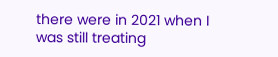there were in 2021 when I was still treating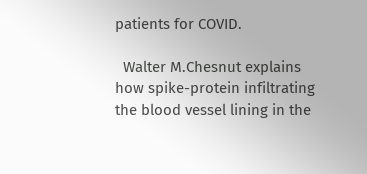patients for COVID.

  Walter M.Chesnut explains how spike-protein infiltrating the blood vessel lining in the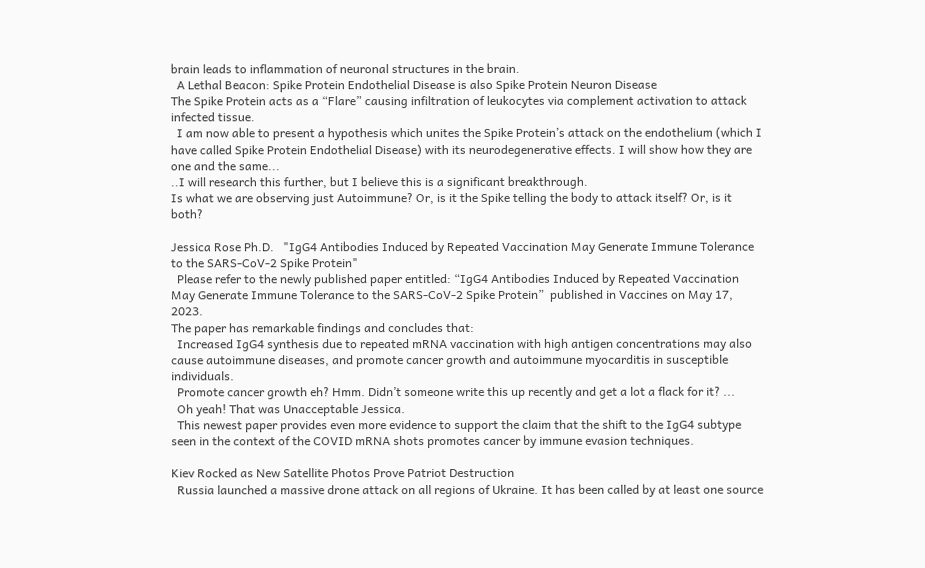brain leads to inflammation of neuronal structures in the brain.
  A Lethal Beacon: Spike Protein Endothelial Disease is also Spike Protein Neuron Disease
The Spike Protein acts as a “Flare” causing infiltration of leukocytes via complement activation to attack infected tissue.
  I am now able to present a hypothesis which unites the Spike Protein’s attack on the endothelium (which I have called Spike Protein Endothelial Disease) with its neurodegenerative effects. I will show how they are one and the same...
..I will research this further, but I believe this is a significant breakthrough.
Is what we are observing just Autoimmune? Or, is it the Spike telling the body to attack itself? Or, is it both?

Jessica Rose Ph.D.   "IgG4 Antibodies Induced by Repeated Vaccination May Generate Immune Tolerance to the SARS-CoV-2 Spike Protein"
  Please refer to the newly published paper entitled: “IgG4 Antibodies Induced by Repeated Vaccination May Generate Immune Tolerance to the SARS-CoV-2 Spike Protein”  published in Vaccines on May 17, 2023.
The paper has remarkable findings and concludes that:
  Increased IgG4 synthesis due to repeated mRNA vaccination with high antigen concentrations may also cause autoimmune diseases, and promote cancer growth and autoimmune myocarditis in susceptible individuals.
  Promote cancer growth eh? Hmm. Didn’t someone write this up recently and get a lot a flack for it? ...
  Oh yeah! That was Unacceptable Jessica.
  This newest paper provides even more evidence to support the claim that the shift to the IgG4 subtype seen in the context of the COVID mRNA shots promotes cancer by immune evasion techniques.

Kiev Rocked as New Satellite Photos Prove Patriot Destruction
  Russia launched a massive drone attack on all regions of Ukraine. It has been called by at least one source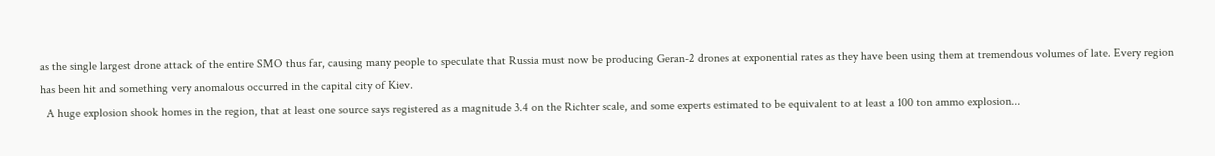as the single largest drone attack of the entire SMO thus far, causing many people to speculate that Russia must now be producing Geran-2 drones at exponential rates as they have been using them at tremendous volumes of late. Every region has been hit and something very anomalous occurred in the capital city of Kiev.
  A huge explosion shook homes in the region, that at least one source says registered as a magnitude 3.4 on the Richter scale, and some experts estimated to be equivalent to at least a 100 ton ammo explosion...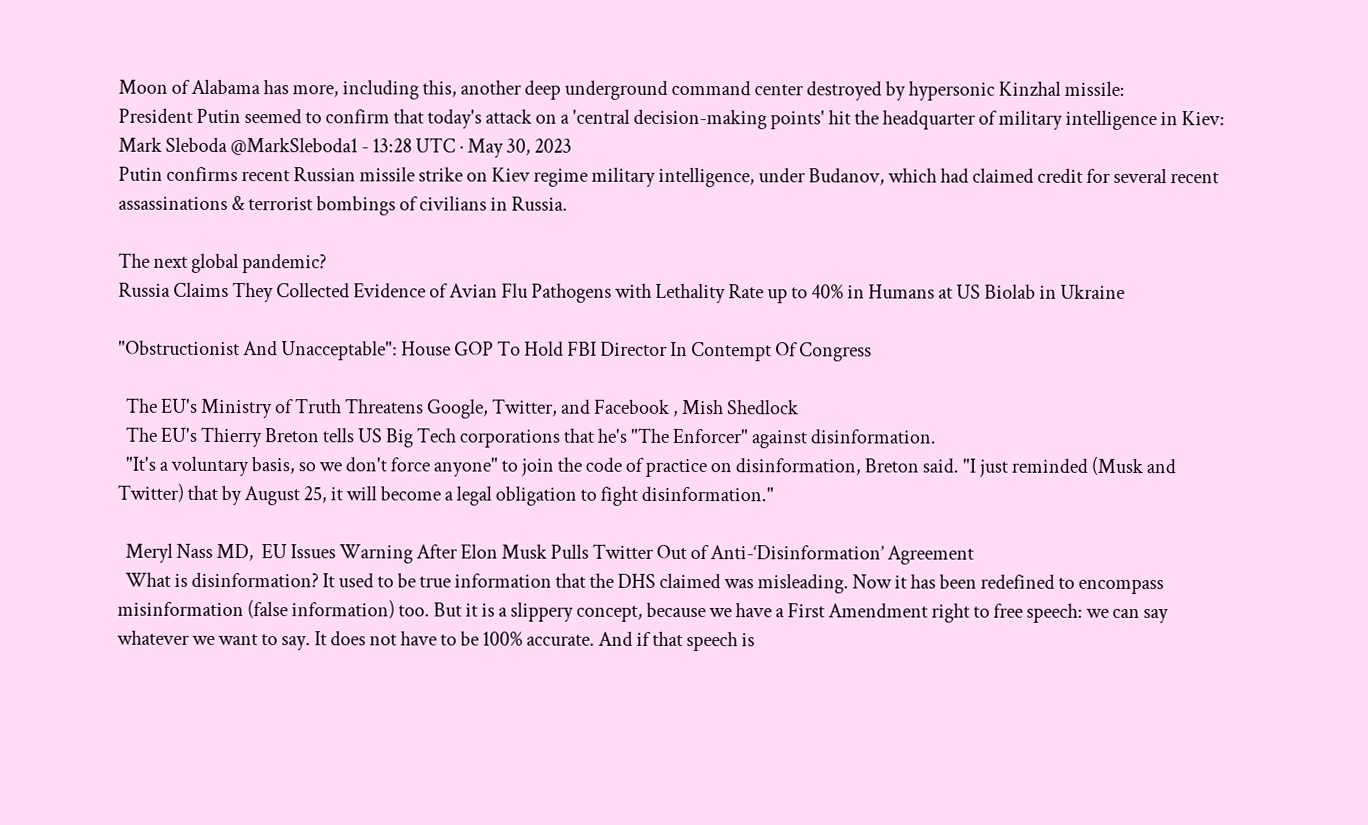Moon of Alabama has more, including this, another deep underground command center destroyed by hypersonic Kinzhal missile:
President Putin seemed to confirm that today's attack on a 'central decision-making points' hit the headquarter of military intelligence in Kiev:
Mark Sleboda @MarkSleboda1 - 13:28 UTC · May 30, 2023
Putin confirms recent Russian missile strike on Kiev regime military intelligence, under Budanov, which had claimed credit for several recent assassinations & terrorist bombings of civilians in Russia.

The next global pandemic?
Russia Claims They Collected Evidence of Avian Flu Pathogens with Lethality Rate up to 40% in Humans at US Biolab in Ukraine

"Obstructionist And Unacceptable": House GOP To Hold FBI Director In Contempt Of Congress

  The EU's Ministry of Truth Threatens Google, Twitter, and Facebook , Mish Shedlock
  The EU's Thierry Breton tells US Big Tech corporations that he's "The Enforcer" against disinformation.
  "It's a voluntary basis, so we don't force anyone" to join the code of practice on disinformation, Breton said. "I just reminded (Musk and Twitter) that by August 25, it will become a legal obligation to fight disinformation."

  Meryl Nass MD,  EU Issues Warning After Elon Musk Pulls Twitter Out of Anti-‘Disinformation’ Agreement
  What is disinformation? It used to be true information that the DHS claimed was misleading. Now it has been redefined to encompass misinformation (false information) too. But it is a slippery concept, because we have a First Amendment right to free speech: we can say whatever we want to say. It does not have to be 100% accurate. And if that speech is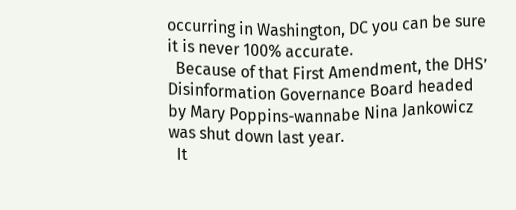occurring in Washington, DC you can be sure it is never 100% accurate.
  Because of that First Amendment, the DHS’ Disinformation Governance Board headed by Mary Poppins-wannabe Nina Jankowicz was shut down last year.
  It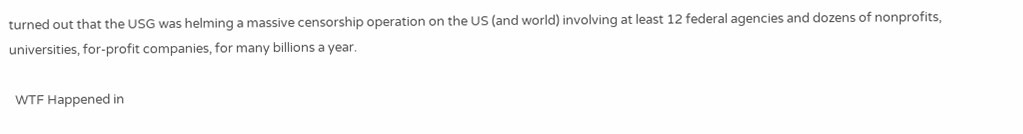turned out that the USG was helming a massive censorship operation on the US (and world) involving at least 12 federal agencies and dozens of nonprofits, universities, for-profit companies, for many billions a year.

  WTF Happened in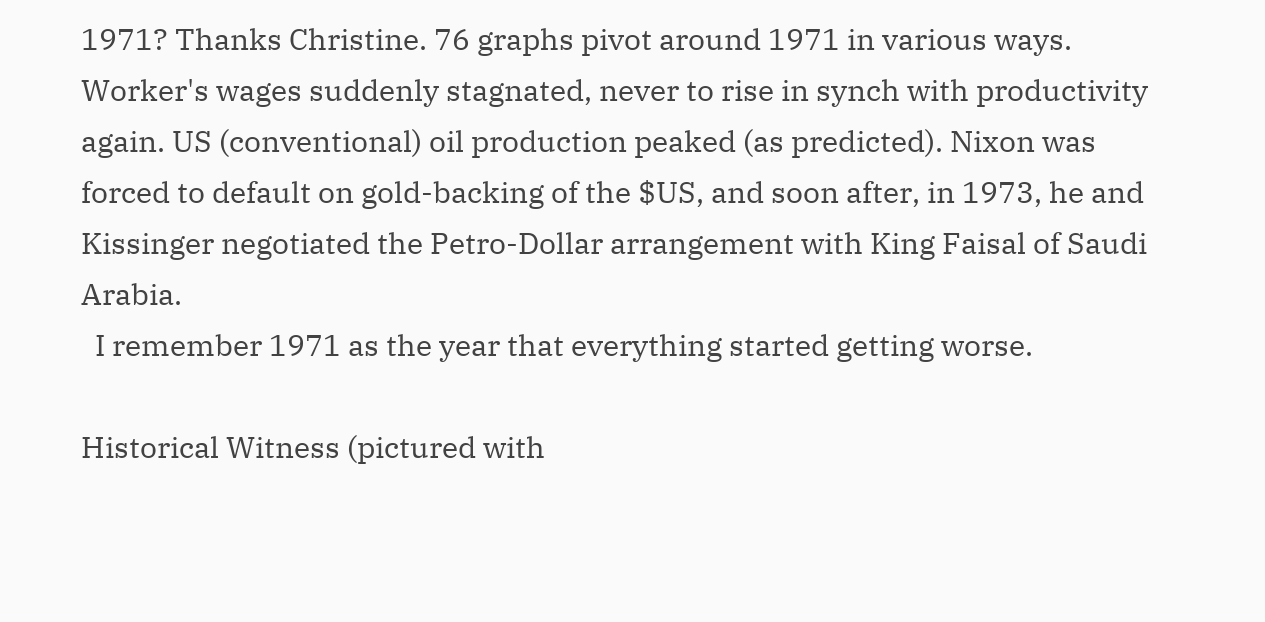1971? Thanks Christine. 76 graphs pivot around 1971 in various ways. Worker's wages suddenly stagnated, never to rise in synch with productivity again. US (conventional) oil production peaked (as predicted). Nixon was forced to default on gold-backing of the $US, and soon after, in 1973, he and Kissinger negotiated the Petro-Dollar arrangement with King Faisal of Saudi Arabia.
  I remember 1971 as the year that everything started getting worse.

Historical Witness (pictured with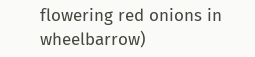flowering red onions in wheelbarrow)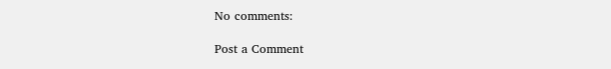No comments:

Post a Comment